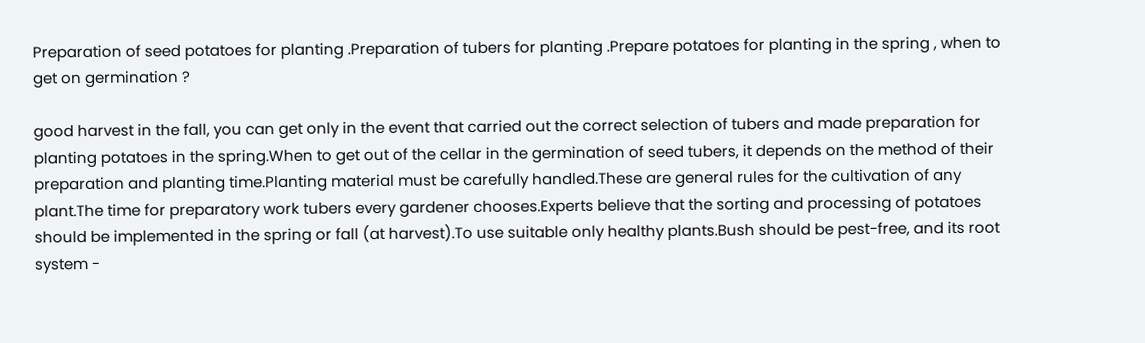Preparation of seed potatoes for planting .Preparation of tubers for planting .Prepare potatoes for planting in the spring , when to get on germination ?

good harvest in the fall, you can get only in the event that carried out the correct selection of tubers and made preparation for planting potatoes in the spring.When to get out of the cellar in the germination of seed tubers, it depends on the method of their preparation and planting time.Planting material must be carefully handled.These are general rules for the cultivation of any plant.The time for preparatory work tubers every gardener chooses.Experts believe that the sorting and processing of potatoes should be implemented in the spring or fall (at harvest).To use suitable only healthy plants.Bush should be pest-free, and its root system -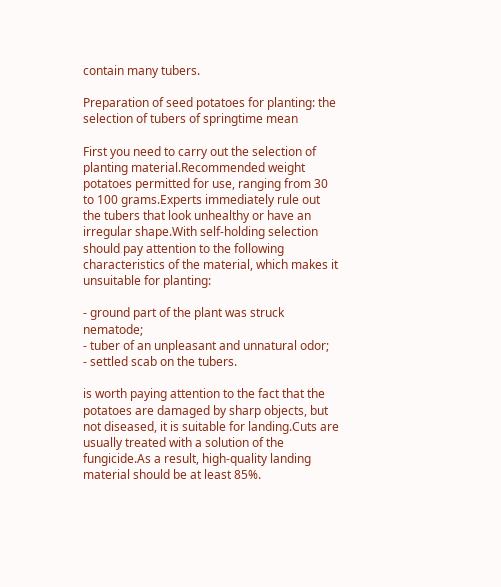contain many tubers.

Preparation of seed potatoes for planting: the selection of tubers of springtime mean

First you need to carry out the selection of planting material.Recommended weight potatoes permitted for use, ranging from 30 to 100 grams.Experts immediately rule out the tubers that look unhealthy or have an irregular shape.With self-holding selection should pay attention to the following characteristics of the material, which makes it unsuitable for planting:

- ground part of the plant was struck nematode;
- tuber of an unpleasant and unnatural odor;
- settled scab on the tubers.

is worth paying attention to the fact that the potatoes are damaged by sharp objects, but not diseased, it is suitable for landing.Cuts are usually treated with a solution of the fungicide.As a result, high-quality landing material should be at least 85%.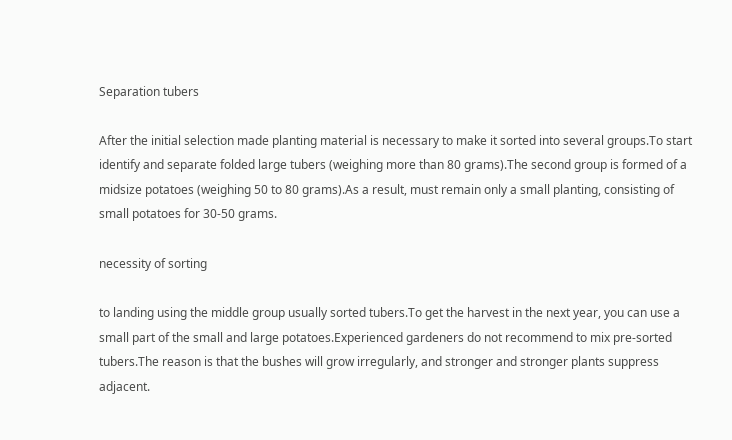Separation tubers

After the initial selection made planting material is necessary to make it sorted into several groups.To start identify and separate folded large tubers (weighing more than 80 grams).The second group is formed of a midsize potatoes (weighing 50 to 80 grams).As a result, must remain only a small planting, consisting of small potatoes for 30-50 grams.

necessity of sorting

to landing using the middle group usually sorted tubers.To get the harvest in the next year, you can use a small part of the small and large potatoes.Experienced gardeners do not recommend to mix pre-sorted tubers.The reason is that the bushes will grow irregularly, and stronger and stronger plants suppress adjacent.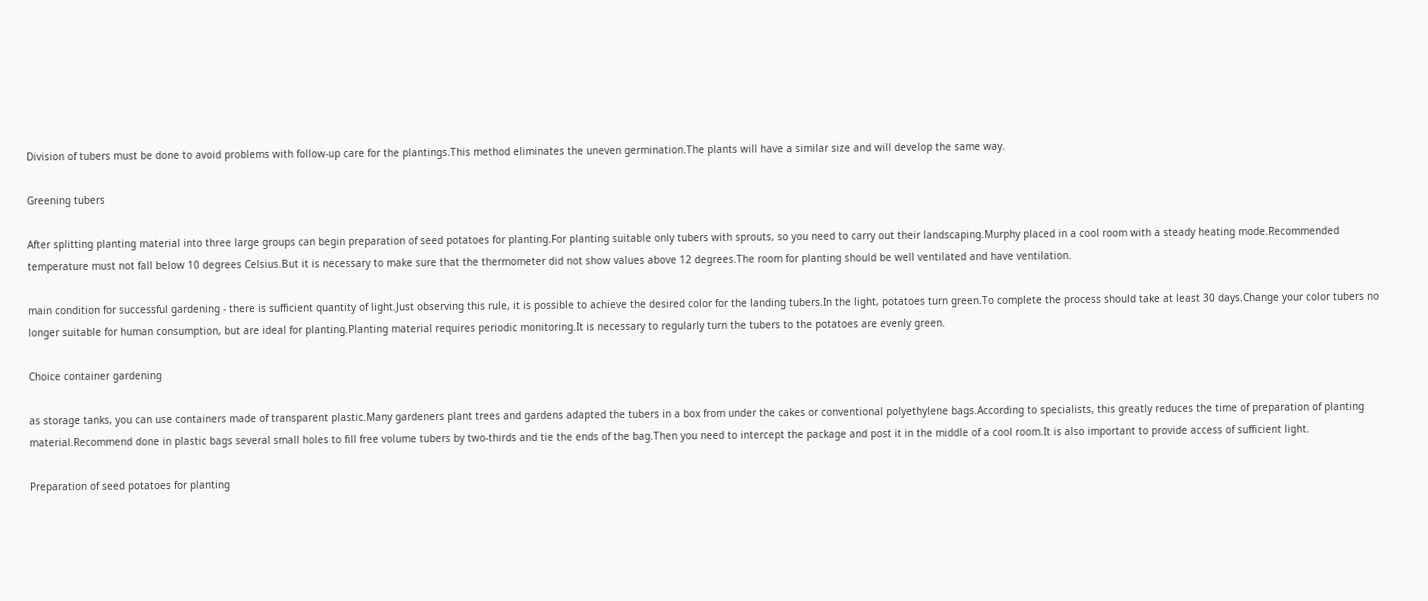Division of tubers must be done to avoid problems with follow-up care for the plantings.This method eliminates the uneven germination.The plants will have a similar size and will develop the same way.

Greening tubers

After splitting planting material into three large groups can begin preparation of seed potatoes for planting.For planting suitable only tubers with sprouts, so you need to carry out their landscaping.Murphy placed in a cool room with a steady heating mode.Recommended temperature must not fall below 10 degrees Celsius.But it is necessary to make sure that the thermometer did not show values above 12 degrees.The room for planting should be well ventilated and have ventilation.

main condition for successful gardening - there is sufficient quantity of light.Just observing this rule, it is possible to achieve the desired color for the landing tubers.In the light, potatoes turn green.To complete the process should take at least 30 days.Change your color tubers no longer suitable for human consumption, but are ideal for planting.Planting material requires periodic monitoring.It is necessary to regularly turn the tubers to the potatoes are evenly green.

Choice container gardening

as storage tanks, you can use containers made of transparent plastic.Many gardeners plant trees and gardens adapted the tubers in a box from under the cakes or conventional polyethylene bags.According to specialists, this greatly reduces the time of preparation of planting material.Recommend done in plastic bags several small holes to fill free volume tubers by two-thirds and tie the ends of the bag.Then you need to intercept the package and post it in the middle of a cool room.It is also important to provide access of sufficient light.

Preparation of seed potatoes for planting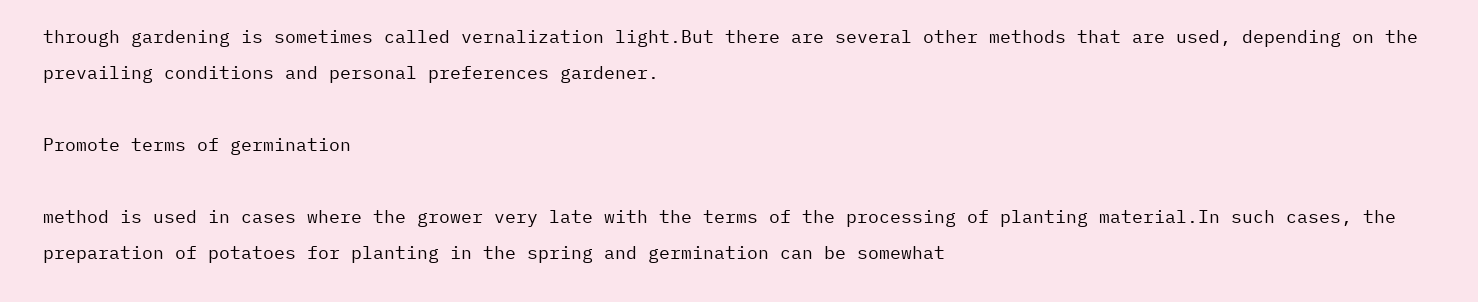through gardening is sometimes called vernalization light.But there are several other methods that are used, depending on the prevailing conditions and personal preferences gardener.

Promote terms of germination

method is used in cases where the grower very late with the terms of the processing of planting material.In such cases, the preparation of potatoes for planting in the spring and germination can be somewhat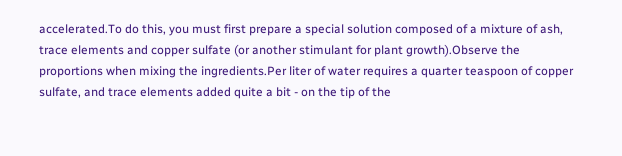accelerated.To do this, you must first prepare a special solution composed of a mixture of ash, trace elements and copper sulfate (or another stimulant for plant growth).Observe the proportions when mixing the ingredients.Per liter of water requires a quarter teaspoon of copper sulfate, and trace elements added quite a bit - on the tip of the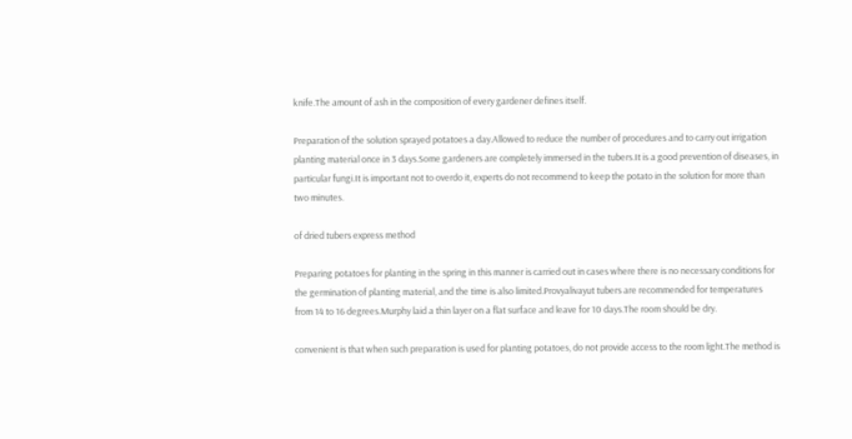knife.The amount of ash in the composition of every gardener defines itself.

Preparation of the solution sprayed potatoes a day.Allowed to reduce the number of procedures and to carry out irrigation planting material once in 3 days.Some gardeners are completely immersed in the tubers.It is a good prevention of diseases, in particular fungi.It is important not to overdo it, experts do not recommend to keep the potato in the solution for more than two minutes.

of dried tubers express method

Preparing potatoes for planting in the spring in this manner is carried out in cases where there is no necessary conditions for the germination of planting material, and the time is also limited.Provyalivayut tubers are recommended for temperatures from 14 to 16 degrees.Murphy laid a thin layer on a flat surface and leave for 10 days.The room should be dry.

convenient is that when such preparation is used for planting potatoes, do not provide access to the room light.The method is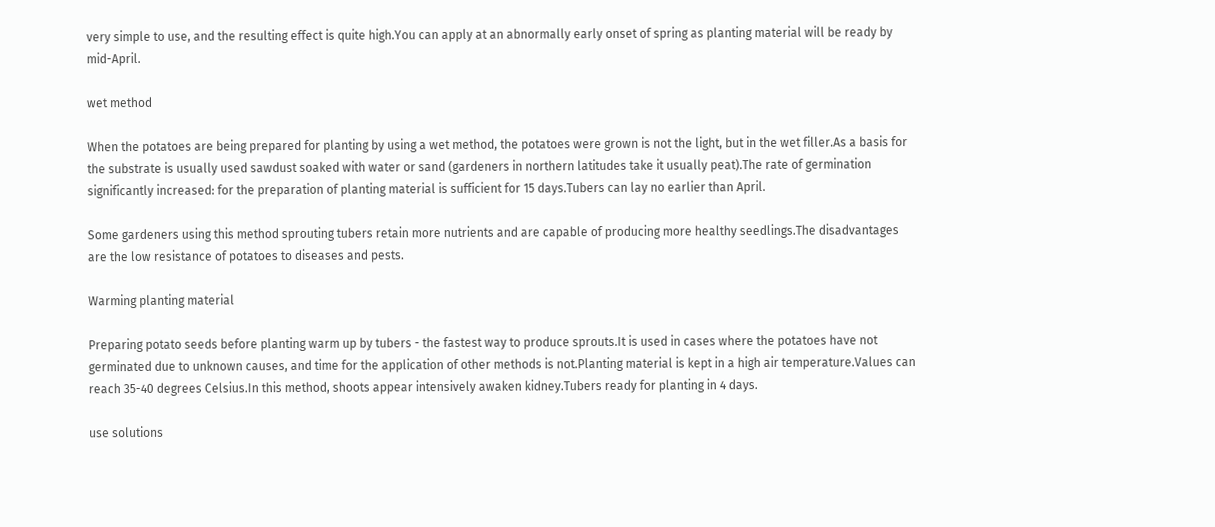very simple to use, and the resulting effect is quite high.You can apply at an abnormally early onset of spring as planting material will be ready by mid-April.

wet method

When the potatoes are being prepared for planting by using a wet method, the potatoes were grown is not the light, but in the wet filler.As a basis for the substrate is usually used sawdust soaked with water or sand (gardeners in northern latitudes take it usually peat).The rate of germination significantly increased: for the preparation of planting material is sufficient for 15 days.Tubers can lay no earlier than April.

Some gardeners using this method sprouting tubers retain more nutrients and are capable of producing more healthy seedlings.The disadvantages are the low resistance of potatoes to diseases and pests.

Warming planting material

Preparing potato seeds before planting warm up by tubers - the fastest way to produce sprouts.It is used in cases where the potatoes have not germinated due to unknown causes, and time for the application of other methods is not.Planting material is kept in a high air temperature.Values can reach 35-40 degrees Celsius.In this method, shoots appear intensively awaken kidney.Tubers ready for planting in 4 days.

use solutions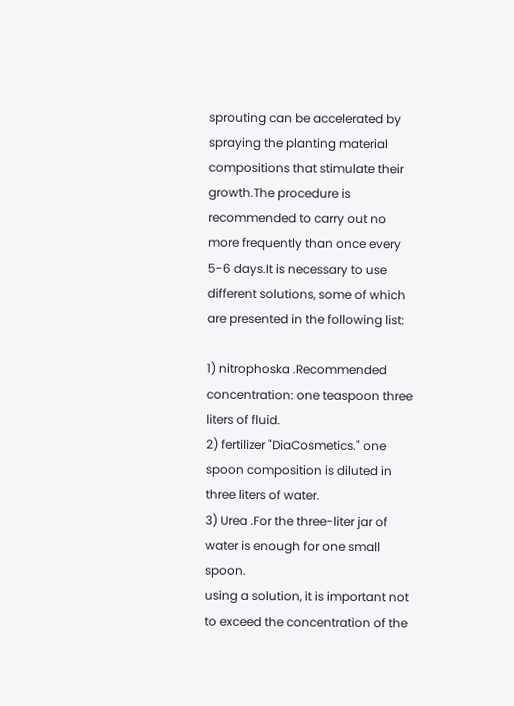sprouting can be accelerated by spraying the planting material compositions that stimulate their growth.The procedure is recommended to carry out no more frequently than once every 5-6 days.It is necessary to use different solutions, some of which are presented in the following list:

1) nitrophoska .Recommended concentration: one teaspoon three liters of fluid.
2) fertilizer "DiaCosmetics." one spoon composition is diluted in three liters of water.
3) Urea .For the three-liter jar of water is enough for one small spoon.
using a solution, it is important not to exceed the concentration of the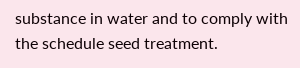substance in water and to comply with the schedule seed treatment.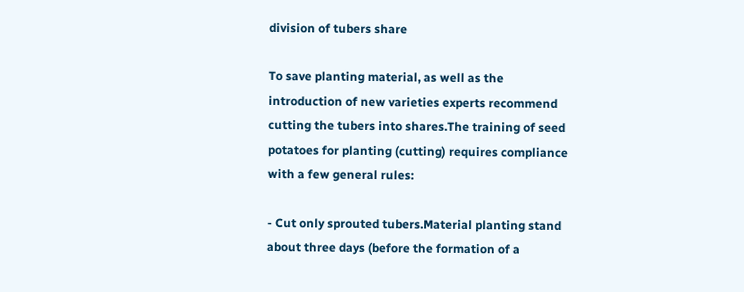division of tubers share

To save planting material, as well as the introduction of new varieties experts recommend cutting the tubers into shares.The training of seed potatoes for planting (cutting) requires compliance with a few general rules:

- Cut only sprouted tubers.Material planting stand about three days (before the formation of a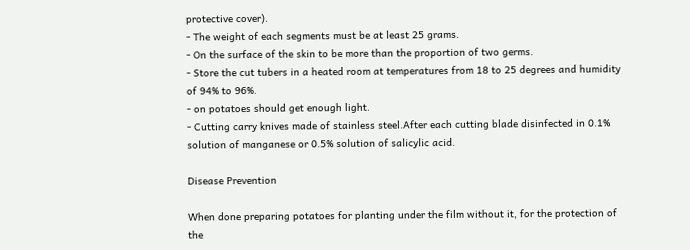protective cover).
- The weight of each segments must be at least 25 grams.
- On the surface of the skin to be more than the proportion of two germs.
- Store the cut tubers in a heated room at temperatures from 18 to 25 degrees and humidity of 94% to 96%.
- on potatoes should get enough light.
- Cutting carry knives made of stainless steel.After each cutting blade disinfected in 0.1% solution of manganese or 0.5% solution of salicylic acid.

Disease Prevention

When done preparing potatoes for planting under the film without it, for the protection of the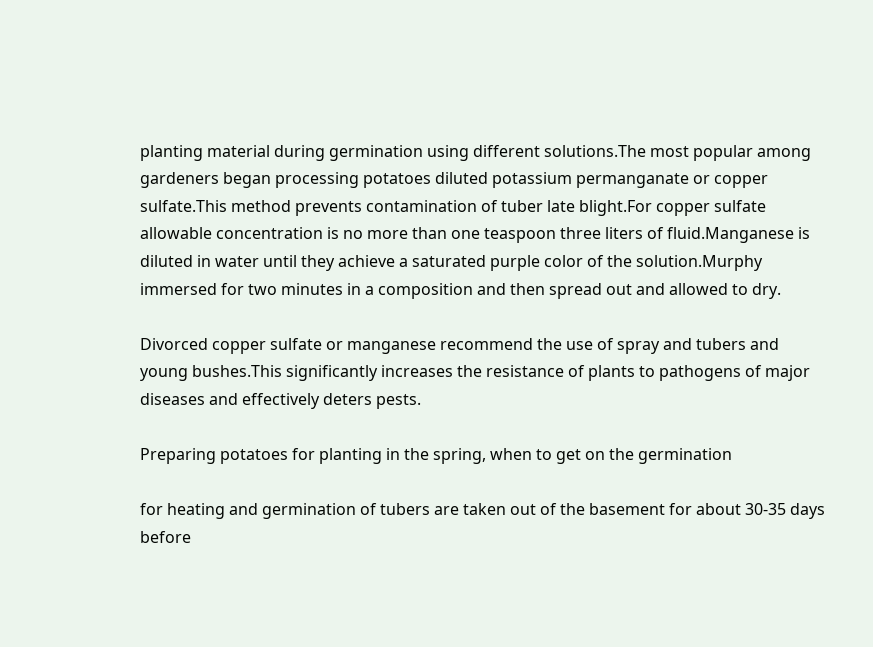planting material during germination using different solutions.The most popular among gardeners began processing potatoes diluted potassium permanganate or copper sulfate.This method prevents contamination of tuber late blight.For copper sulfate allowable concentration is no more than one teaspoon three liters of fluid.Manganese is diluted in water until they achieve a saturated purple color of the solution.Murphy immersed for two minutes in a composition and then spread out and allowed to dry.

Divorced copper sulfate or manganese recommend the use of spray and tubers and young bushes.This significantly increases the resistance of plants to pathogens of major diseases and effectively deters pests.

Preparing potatoes for planting in the spring, when to get on the germination

for heating and germination of tubers are taken out of the basement for about 30-35 days before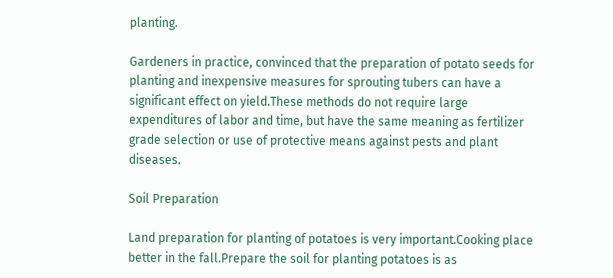planting.

Gardeners in practice, convinced that the preparation of potato seeds for planting and inexpensive measures for sprouting tubers can have a significant effect on yield.These methods do not require large expenditures of labor and time, but have the same meaning as fertilizer grade selection or use of protective means against pests and plant diseases.

Soil Preparation

Land preparation for planting of potatoes is very important.Cooking place better in the fall.Prepare the soil for planting potatoes is as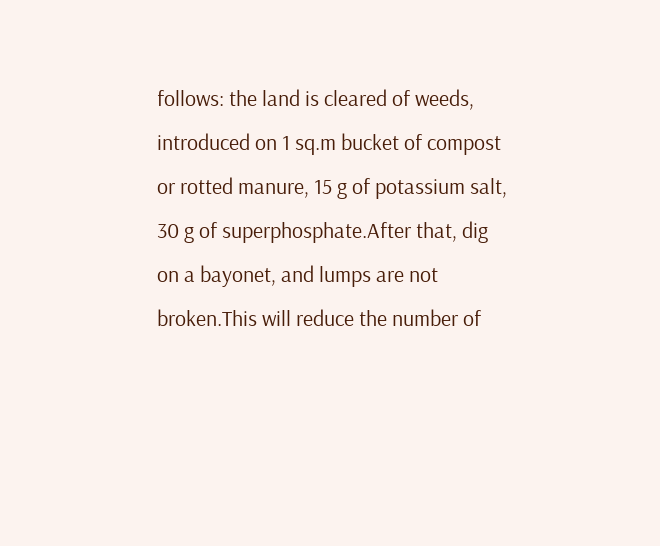follows: the land is cleared of weeds, introduced on 1 sq.m bucket of compost or rotted manure, 15 g of potassium salt, 30 g of superphosphate.After that, dig on a bayonet, and lumps are not broken.This will reduce the number of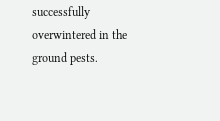successfully overwintered in the ground pests.